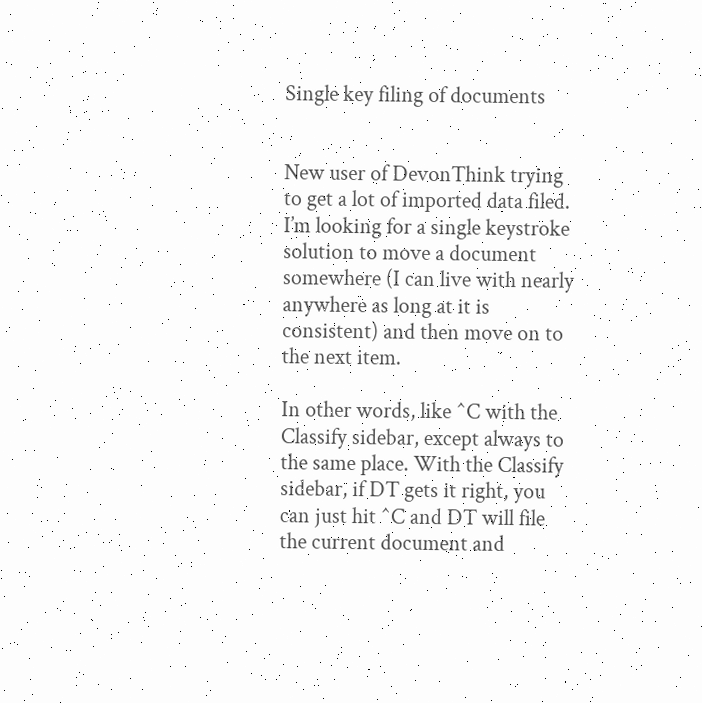Single key filing of documents


New user of DevonThink trying to get a lot of imported data filed. I’m looking for a single keystroke solution to move a document somewhere (I can live with nearly anywhere as long at it is consistent) and then move on to the next item.

In other words, like ^C with the Classify sidebar, except always to the same place. With the Classify sidebar, if DT gets it right, you can just hit ^C and DT will file the current document and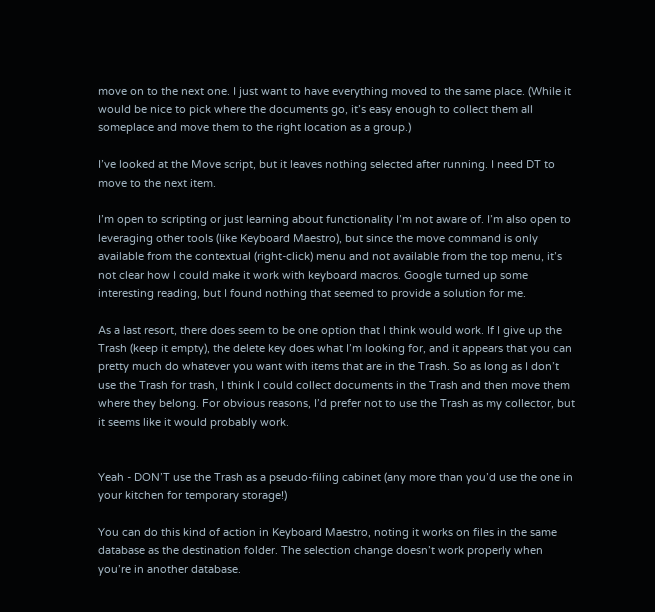move on to the next one. I just want to have everything moved to the same place. (While it would be nice to pick where the documents go, it’s easy enough to collect them all someplace and move them to the right location as a group.)

I’ve looked at the Move script, but it leaves nothing selected after running. I need DT to move to the next item.

I’m open to scripting or just learning about functionality I’m not aware of. I’m also open to leveraging other tools (like Keyboard Maestro), but since the move command is only available from the contextual (right-click) menu and not available from the top menu, it’s not clear how I could make it work with keyboard macros. Google turned up some interesting reading, but I found nothing that seemed to provide a solution for me.

As a last resort, there does seem to be one option that I think would work. If I give up the Trash (keep it empty), the delete key does what I’m looking for, and it appears that you can pretty much do whatever you want with items that are in the Trash. So as long as I don’t use the Trash for trash, I think I could collect documents in the Trash and then move them where they belong. For obvious reasons, I’d prefer not to use the Trash as my collector, but it seems like it would probably work.


Yeah - DON’T use the Trash as a pseudo-filing cabinet (any more than you’d use the one in your kitchen for temporary storage!)

You can do this kind of action in Keyboard Maestro, noting it works on files in the same database as the destination folder. The selection change doesn’t work properly when you’re in another database.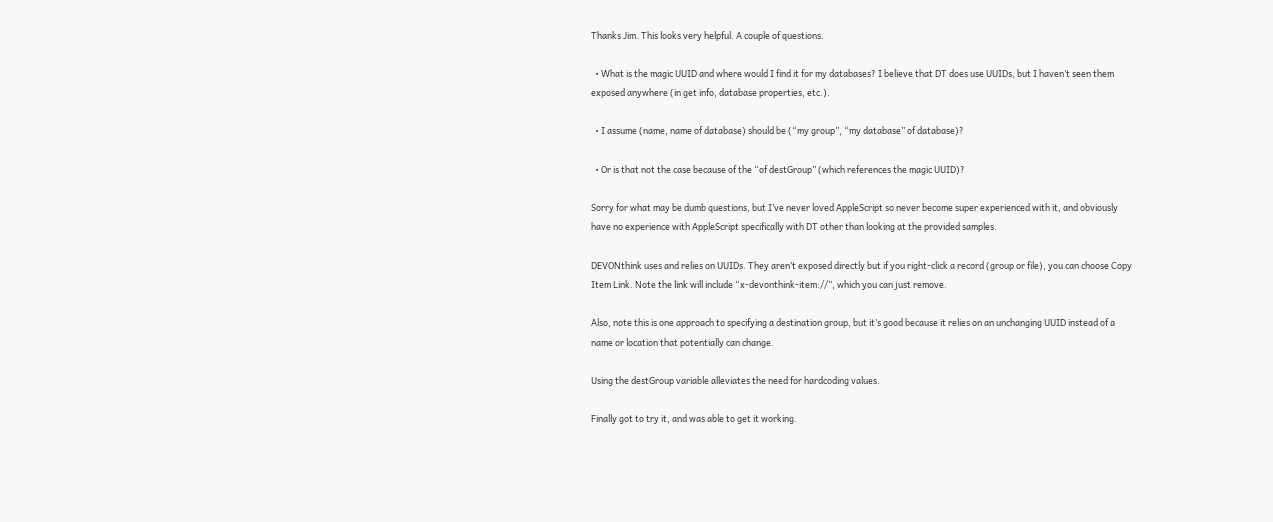Thanks Jim. This looks very helpful. A couple of questions.

  • What is the magic UUID and where would I find it for my databases? I believe that DT does use UUIDs, but I haven’t seen them exposed anywhere (in get info, database properties, etc.).

  • I assume (name, name of database) should be (“my group”, “my database” of database)?

  • Or is that not the case because of the “of destGroup” (which references the magic UUID)?

Sorry for what may be dumb questions, but I’ve never loved AppleScript so never become super experienced with it, and obviously have no experience with AppleScript specifically with DT other than looking at the provided samples.

DEVONthink uses and relies on UUIDs. They aren’t exposed directly but if you right-click a record (group or file), you can choose Copy Item Link. Note the link will include “x-devonthink-item://”, which you can just remove.

Also, note this is one approach to specifying a destination group, but it’s good because it relies on an unchanging UUID instead of a name or location that potentially can change.

Using the destGroup variable alleviates the need for hardcoding values.

Finally got to try it, and was able to get it working.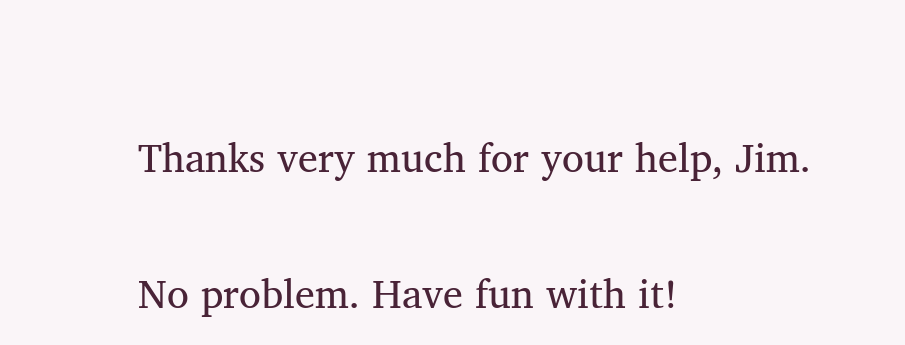Thanks very much for your help, Jim.

No problem. Have fun with it!